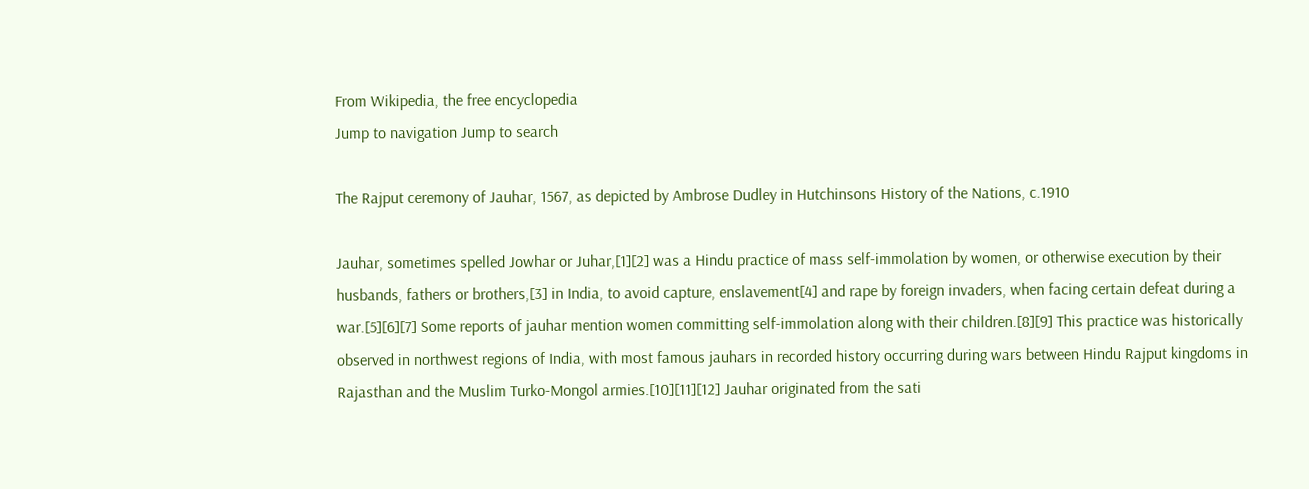From Wikipedia, the free encyclopedia
Jump to navigation Jump to search

The Rajput ceremony of Jauhar, 1567, as depicted by Ambrose Dudley in Hutchinsons History of the Nations, c.1910

Jauhar, sometimes spelled Jowhar or Juhar,[1][2] was a Hindu practice of mass self-immolation by women, or otherwise execution by their husbands, fathers or brothers,[3] in India, to avoid capture, enslavement[4] and rape by foreign invaders, when facing certain defeat during a war.[5][6][7] Some reports of jauhar mention women committing self-immolation along with their children.[8][9] This practice was historically observed in northwest regions of India, with most famous jauhars in recorded history occurring during wars between Hindu Rajput kingdoms in Rajasthan and the Muslim Turko-Mongol armies.[10][11][12] Jauhar originated from the sati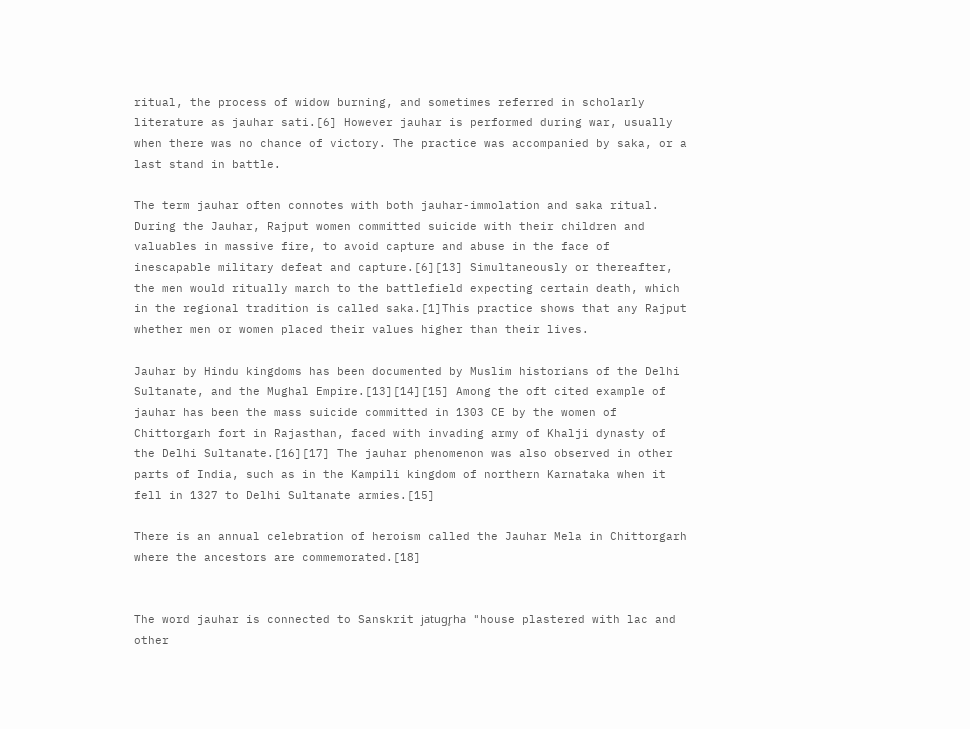ritual, the process of widow burning, and sometimes referred in scholarly literature as jauhar sati.[6] However jauhar is performed during war, usually when there was no chance of victory. The practice was accompanied by saka, or a last stand in battle.

The term jauhar often connotes with both jauhar-immolation and saka ritual. During the Jauhar, Rajput women committed suicide with their children and valuables in massive fire, to avoid capture and abuse in the face of inescapable military defeat and capture.[6][13] Simultaneously or thereafter, the men would ritually march to the battlefield expecting certain death, which in the regional tradition is called saka.[1]This practice shows that any Rajput whether men or women placed their values higher than their lives.

Jauhar by Hindu kingdoms has been documented by Muslim historians of the Delhi Sultanate, and the Mughal Empire.[13][14][15] Among the oft cited example of jauhar has been the mass suicide committed in 1303 CE by the women of Chittorgarh fort in Rajasthan, faced with invading army of Khalji dynasty of the Delhi Sultanate.[16][17] The jauhar phenomenon was also observed in other parts of India, such as in the Kampili kingdom of northern Karnataka when it fell in 1327 to Delhi Sultanate armies.[15]

There is an annual celebration of heroism called the Jauhar Mela in Chittorgarh where the ancestors are commemorated.[18]


The word jauhar is connected to Sanskrit jatugr̥ha "house plastered with lac and other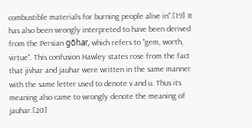combustible materials for burning people alive in".[19] It has also been wrongly interpreted to have been derived from the Persian gōhar, which refers to "gem, worth, virtue". This confusion Hawley states rose from the fact that jivhar and jauhar were written in the same manner with the same letter used to denote v and u. Thus its meaning also came to wrongly denote the meaning of jauhar.[20]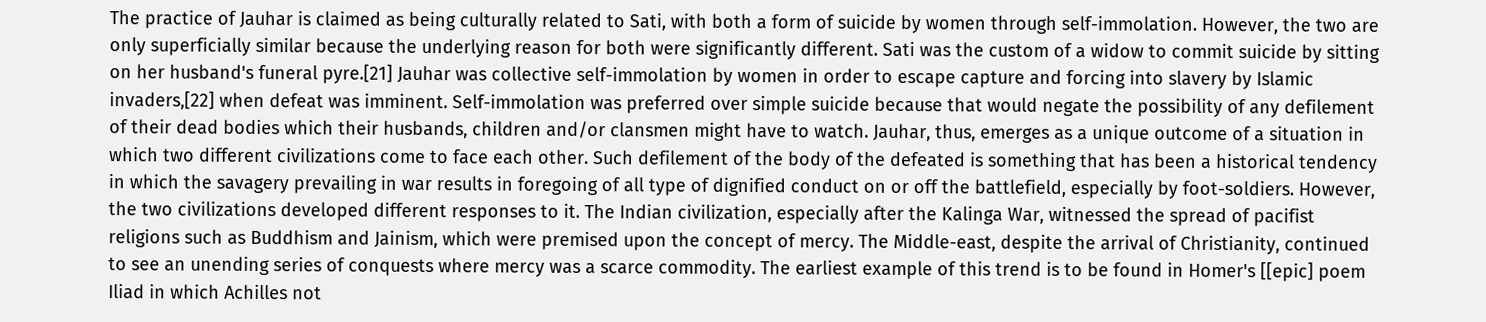The practice of Jauhar is claimed as being culturally related to Sati, with both a form of suicide by women through self-immolation. However, the two are only superficially similar because the underlying reason for both were significantly different. Sati was the custom of a widow to commit suicide by sitting on her husband's funeral pyre.[21] Jauhar was collective self-immolation by women in order to escape capture and forcing into slavery by Islamic invaders,[22] when defeat was imminent. Self-immolation was preferred over simple suicide because that would negate the possibility of any defilement of their dead bodies which their husbands, children and/or clansmen might have to watch. Jauhar, thus, emerges as a unique outcome of a situation in which two different civilizations come to face each other. Such defilement of the body of the defeated is something that has been a historical tendency in which the savagery prevailing in war results in foregoing of all type of dignified conduct on or off the battlefield, especially by foot-soldiers. However, the two civilizations developed different responses to it. The Indian civilization, especially after the Kalinga War, witnessed the spread of pacifist religions such as Buddhism and Jainism, which were premised upon the concept of mercy. The Middle-east, despite the arrival of Christianity, continued to see an unending series of conquests where mercy was a scarce commodity. The earliest example of this trend is to be found in Homer's [[epic] poem Iliad in which Achilles not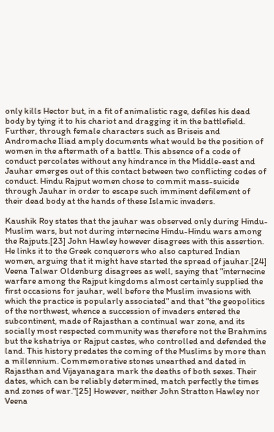only kills Hector but, in a fit of animalistic rage, defiles his dead body by tying it to his chariot and dragging it in the battlefield. Further, through female characters such as Briseis and Andromache Iliad amply documents what would be the position of women in the aftermath of a battle. This absence of a code of conduct percolates without any hindrance in the Middle-east and Jauhar emerges out of this contact between two conflicting codes of conduct. Hindu Rajput women chose to commit mass-suicide through Jauhar in order to escape such imminent defilement of their dead body at the hands of these Islamic invaders.

Kaushik Roy states that the jauhar was observed only during Hindu-Muslim wars, but not during internecine Hindu-Hindu wars among the Rajputs.[23] John Hawley however disagrees with this assertion. He links it to the Greek conquerors who also captured Indian women, arguing that it might have started the spread of jauhar.[24] Veena Talwar Oldenburg disagrees as well, saying that "internecine warfare among the Rajput kingdoms almost certainly supplied the first occasions for jauhar, well before the Muslim invasions with which the practice is popularly associated" and that "the geopolitics of the northwest, whence a succession of invaders entered the subcontinent, made of Rajasthan a continual war zone, and its socially most respected community was therefore not the Brahmins but the kshatriya or Rajput castes, who controlled and defended the land. This history predates the coming of the Muslims by more than a millennium. Commemorative stones unearthed and dated in Rajasthan and Vijayanagara mark the deaths of both sexes. Their dates, which can be reliably determined, match perfectly the times and zones of war."[25] However, neither John Stratton Hawley nor Veena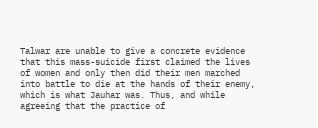Talwar are unable to give a concrete evidence that this mass-suicide first claimed the lives of women and only then did their men marched into battle to die at the hands of their enemy, which is what Jauhar was. Thus, and while agreeing that the practice of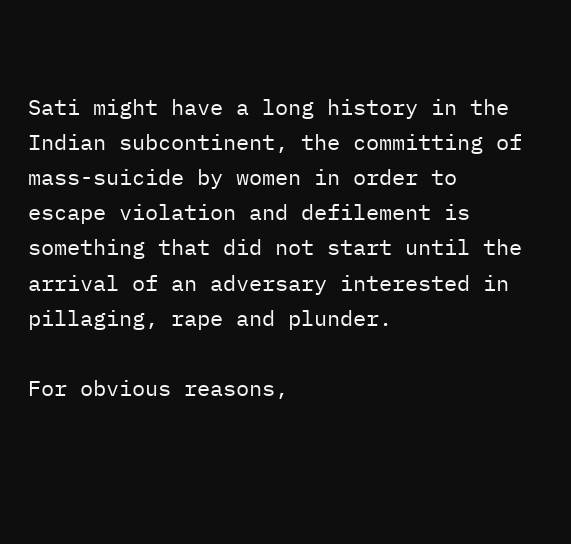Sati might have a long history in the Indian subcontinent, the committing of mass-suicide by women in order to escape violation and defilement is something that did not start until the arrival of an adversary interested in pillaging, rape and plunder.

For obvious reasons,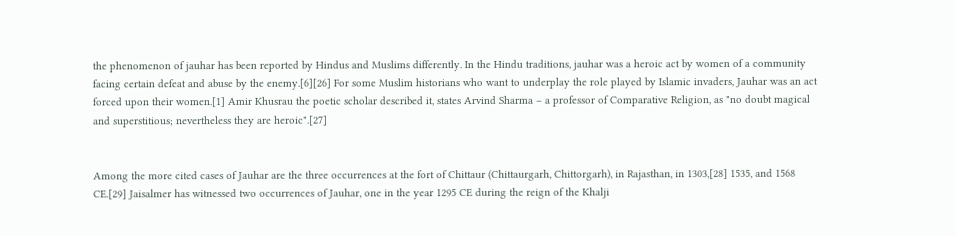the phenomenon of jauhar has been reported by Hindus and Muslims differently. In the Hindu traditions, jauhar was a heroic act by women of a community facing certain defeat and abuse by the enemy.[6][26] For some Muslim historians who want to underplay the role played by Islamic invaders, Jauhar was an act forced upon their women.[1] Amir Khusrau the poetic scholar described it, states Arvind Sharma – a professor of Comparative Religion, as "no doubt magical and superstitious; nevertheless they are heroic".[27]


Among the more cited cases of Jauhar are the three occurrences at the fort of Chittaur (Chittaurgarh, Chittorgarh), in Rajasthan, in 1303,[28] 1535, and 1568 CE.[29] Jaisalmer has witnessed two occurrences of Jauhar, one in the year 1295 CE during the reign of the Khalji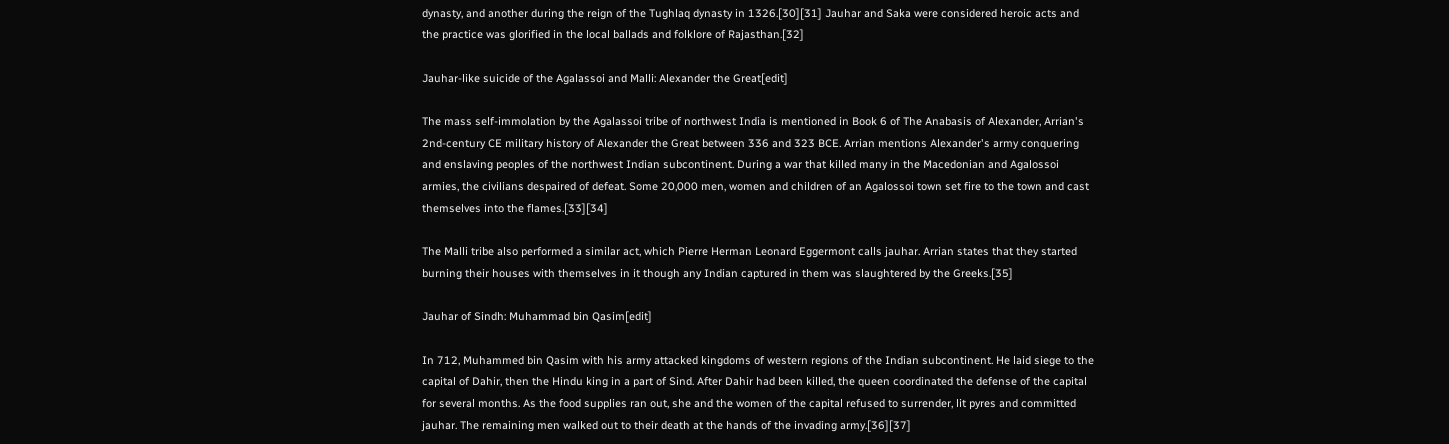dynasty, and another during the reign of the Tughlaq dynasty in 1326.[30][31] Jauhar and Saka were considered heroic acts and the practice was glorified in the local ballads and folklore of Rajasthan.[32]

Jauhar-like suicide of the Agalassoi and Malli: Alexander the Great[edit]

The mass self-immolation by the Agalassoi tribe of northwest India is mentioned in Book 6 of The Anabasis of Alexander, Arrian's 2nd-century CE military history of Alexander the Great between 336 and 323 BCE. Arrian mentions Alexander's army conquering and enslaving peoples of the northwest Indian subcontinent. During a war that killed many in the Macedonian and Agalossoi armies, the civilians despaired of defeat. Some 20,000 men, women and children of an Agalossoi town set fire to the town and cast themselves into the flames.[33][34]

The Malli tribe also performed a similar act, which Pierre Herman Leonard Eggermont calls jauhar. Arrian states that they started burning their houses with themselves in it though any Indian captured in them was slaughtered by the Greeks.[35]

Jauhar of Sindh: Muhammad bin Qasim[edit]

In 712, Muhammed bin Qasim with his army attacked kingdoms of western regions of the Indian subcontinent. He laid siege to the capital of Dahir, then the Hindu king in a part of Sind. After Dahir had been killed, the queen coordinated the defense of the capital for several months. As the food supplies ran out, she and the women of the capital refused to surrender, lit pyres and committed jauhar. The remaining men walked out to their death at the hands of the invading army.[36][37]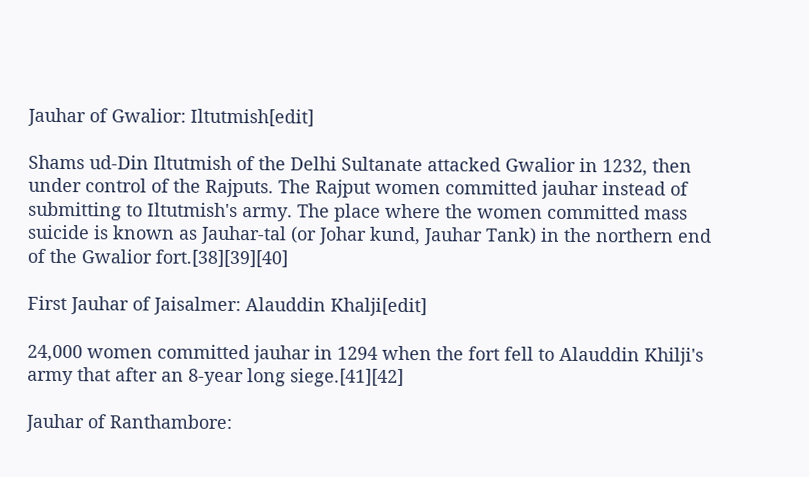Jauhar of Gwalior: Iltutmish[edit]

Shams ud-Din Iltutmish of the Delhi Sultanate attacked Gwalior in 1232, then under control of the Rajputs. The Rajput women committed jauhar instead of submitting to Iltutmish's army. The place where the women committed mass suicide is known as Jauhar-tal (or Johar kund, Jauhar Tank) in the northern end of the Gwalior fort.[38][39][40]

First Jauhar of Jaisalmer: Alauddin Khalji[edit]

24,000 women committed jauhar in 1294 when the fort fell to Alauddin Khilji's army that after an 8-year long siege.[41][42]

Jauhar of Ranthambore: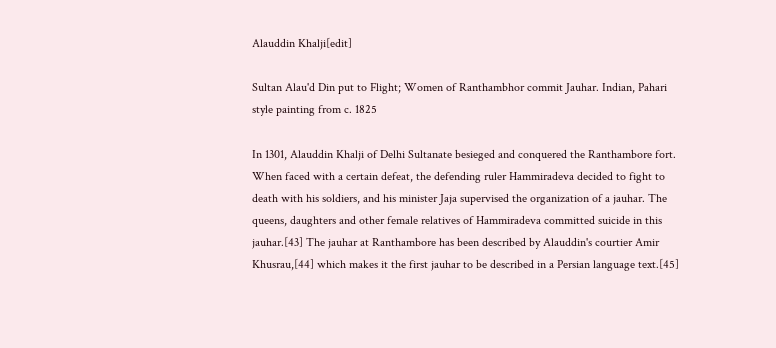Alauddin Khalji[edit]

Sultan Alau'd Din put to Flight; Women of Ranthambhor commit Jauhar. Indian, Pahari style painting from c. 1825

In 1301, Alauddin Khalji of Delhi Sultanate besieged and conquered the Ranthambore fort. When faced with a certain defeat, the defending ruler Hammiradeva decided to fight to death with his soldiers, and his minister Jaja supervised the organization of a jauhar. The queens, daughters and other female relatives of Hammiradeva committed suicide in this jauhar.[43] The jauhar at Ranthambore has been described by Alauddin's courtier Amir Khusrau,[44] which makes it the first jauhar to be described in a Persian language text.[45]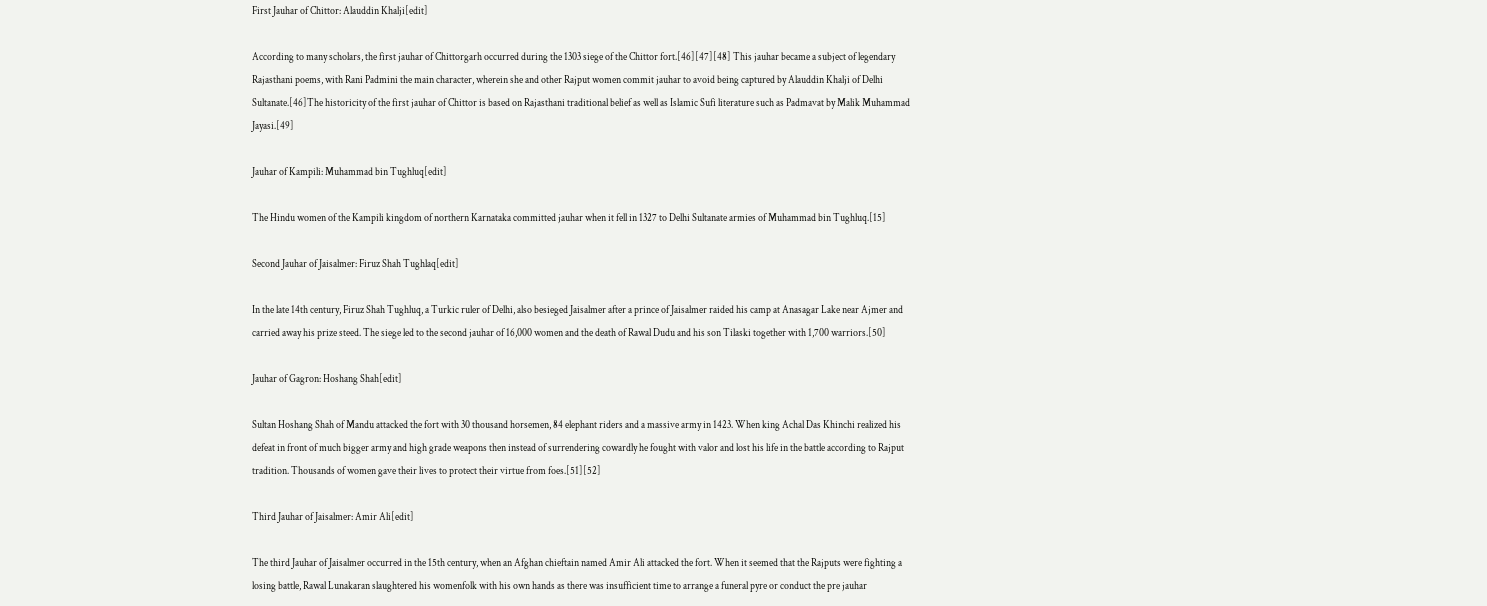First Jauhar of Chittor: Alauddin Khalji[edit]

According to many scholars, the first jauhar of Chittorgarh occurred during the 1303 siege of the Chittor fort.[46][47][48] This jauhar became a subject of legendary Rajasthani poems, with Rani Padmini the main character, wherein she and other Rajput women commit jauhar to avoid being captured by Alauddin Khalji of Delhi Sultanate.[46]The historicity of the first jauhar of Chittor is based on Rajasthani traditional belief as well as Islamic Sufi literature such as Padmavat by Malik Muhammad Jayasi.[49]

Jauhar of Kampili: Muhammad bin Tughluq[edit]

The Hindu women of the Kampili kingdom of northern Karnataka committed jauhar when it fell in 1327 to Delhi Sultanate armies of Muhammad bin Tughluq.[15]

Second Jauhar of Jaisalmer: Firuz Shah Tughlaq[edit]

In the late 14th century, Firuz Shah Tughluq, a Turkic ruler of Delhi, also besieged Jaisalmer after a prince of Jaisalmer raided his camp at Anasagar Lake near Ajmer and carried away his prize steed. The siege led to the second jauhar of 16,000 women and the death of Rawal Dudu and his son Tilaski together with 1,700 warriors.[50]

Jauhar of Gagron: Hoshang Shah[edit]

Sultan Hoshang Shah of Mandu attacked the fort with 30 thousand horsemen, 84 elephant riders and a massive army in 1423. When king Achal Das Khinchi realized his defeat in front of much bigger army and high grade weapons then instead of surrendering cowardly he fought with valor and lost his life in the battle according to Rajput tradition. Thousands of women gave their lives to protect their virtue from foes.[51][52]

Third Jauhar of Jaisalmer: Amir Ali[edit]

The third Jauhar of Jaisalmer occurred in the 15th century, when an Afghan chieftain named Amir Ali attacked the fort. When it seemed that the Rajputs were fighting a losing battle, Rawal Lunakaran slaughtered his womenfolk with his own hands as there was insufficient time to arrange a funeral pyre or conduct the pre jauhar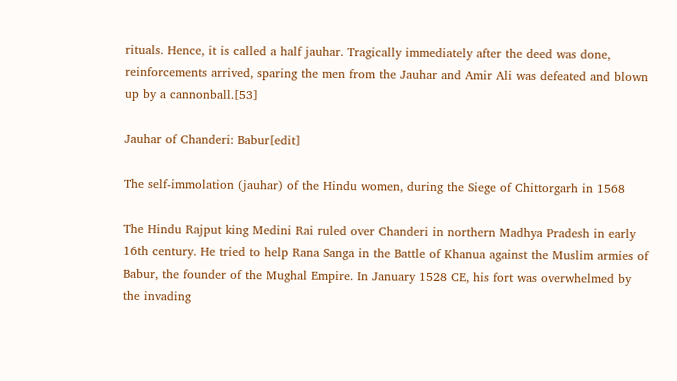rituals. Hence, it is called a half jauhar. Tragically immediately after the deed was done, reinforcements arrived, sparing the men from the Jauhar and Amir Ali was defeated and blown up by a cannonball.[53]

Jauhar of Chanderi: Babur[edit]

The self-immolation (jauhar) of the Hindu women, during the Siege of Chittorgarh in 1568

The Hindu Rajput king Medini Rai ruled over Chanderi in northern Madhya Pradesh in early 16th century. He tried to help Rana Sanga in the Battle of Khanua against the Muslim armies of Babur, the founder of the Mughal Empire. In January 1528 CE, his fort was overwhelmed by the invading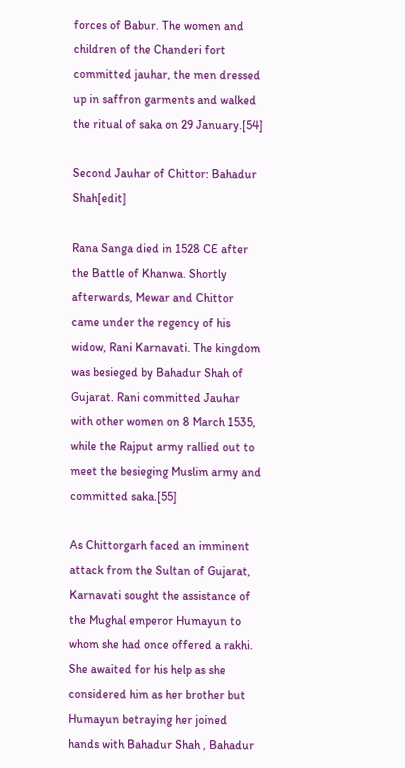forces of Babur. The women and children of the Chanderi fort committed jauhar, the men dressed up in saffron garments and walked the ritual of saka on 29 January.[54]

Second Jauhar of Chittor: Bahadur Shah[edit]

Rana Sanga died in 1528 CE after the Battle of Khanwa. Shortly afterwards, Mewar and Chittor came under the regency of his widow, Rani Karnavati. The kingdom was besieged by Bahadur Shah of Gujarat. Rani committed Jauhar with other women on 8 March 1535, while the Rajput army rallied out to meet the besieging Muslim army and committed saka.[55]

As Chittorgarh faced an imminent attack from the Sultan of Gujarat, Karnavati sought the assistance of the Mughal emperor Humayun to whom she had once offered a rakhi. She awaited for his help as she considered him as her brother but Humayun betraying her joined hands with Bahadur Shah , Bahadur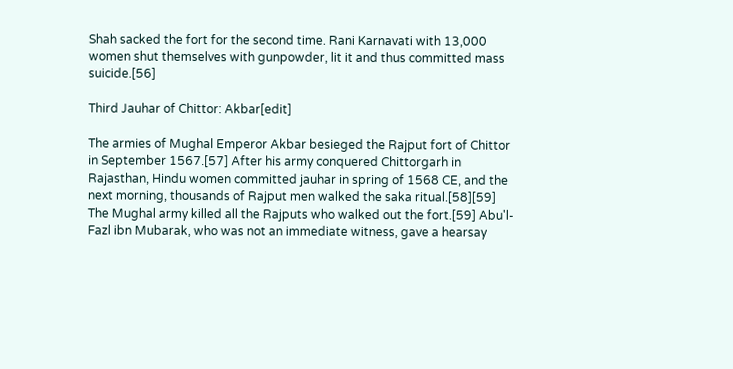Shah sacked the fort for the second time. Rani Karnavati with 13,000 women shut themselves with gunpowder, lit it and thus committed mass suicide.[56]

Third Jauhar of Chittor: Akbar[edit]

The armies of Mughal Emperor Akbar besieged the Rajput fort of Chittor in September 1567.[57] After his army conquered Chittorgarh in Rajasthan, Hindu women committed jauhar in spring of 1568 CE, and the next morning, thousands of Rajput men walked the saka ritual.[58][59] The Mughal army killed all the Rajputs who walked out the fort.[59] Abu'l-Fazl ibn Mubarak, who was not an immediate witness, gave a hearsay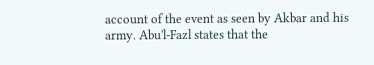account of the event as seen by Akbar and his army. Abu'l-Fazl states that the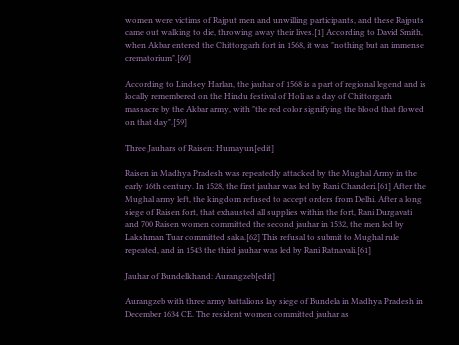women were victims of Rajput men and unwilling participants, and these Rajputs came out walking to die, throwing away their lives.[1] According to David Smith, when Akbar entered the Chittorgarh fort in 1568, it was "nothing but an immense crematorium".[60]

According to Lindsey Harlan, the jauhar of 1568 is a part of regional legend and is locally remembered on the Hindu festival of Holi as a day of Chittorgarh massacre by the Akbar army, with "the red color signifying the blood that flowed on that day".[59]

Three Jauhars of Raisen: Humayun[edit]

Raisen in Madhya Pradesh was repeatedly attacked by the Mughal Army in the early 16th century. In 1528, the first jauhar was led by Rani Chanderi.[61] After the Mughal army left, the kingdom refused to accept orders from Delhi. After a long siege of Raisen fort, that exhausted all supplies within the fort, Rani Durgavati and 700 Raisen women committed the second jauhar in 1532, the men led by Lakshman Tuar committed saka.[62] This refusal to submit to Mughal rule repeated, and in 1543 the third jauhar was led by Rani Ratnavali.[61]

Jauhar of Bundelkhand: Aurangzeb[edit]

Aurangzeb with three army battalions lay siege of Bundela in Madhya Pradesh in December 1634 CE. The resident women committed jauhar as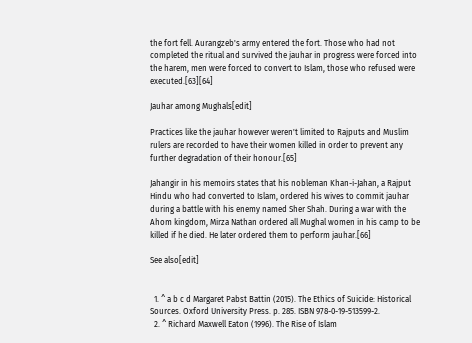the fort fell. Aurangzeb's army entered the fort. Those who had not completed the ritual and survived the jauhar in progress were forced into the harem, men were forced to convert to Islam, those who refused were executed.[63][64]

Jauhar among Mughals[edit]

Practices like the jauhar however weren't limited to Rajputs and Muslim rulers are recorded to have their women killed in order to prevent any further degradation of their honour.[65]

Jahangir in his memoirs states that his nobleman Khan-i-Jahan, a Rajput Hindu who had converted to Islam, ordered his wives to commit jauhar during a battle with his enemy named Sher Shah. During a war with the Ahom kingdom, Mirza Nathan ordered all Mughal women in his camp to be killed if he died. He later ordered them to perform jauhar.[66]

See also[edit]


  1. ^ a b c d Margaret Pabst Battin (2015). The Ethics of Suicide: Historical Sources. Oxford University Press. p. 285. ISBN 978-0-19-513599-2.
  2. ^ Richard Maxwell Eaton (1996). The Rise of Islam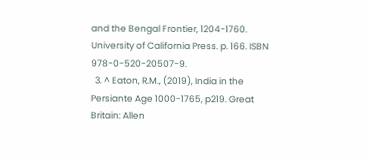and the Bengal Frontier, 1204-1760. University of California Press. p. 166. ISBN 978-0-520-20507-9.
  3. ^ Eaton, R.M., (2019), India in the Persiante Age 1000-1765, p219. Great Britain: Allen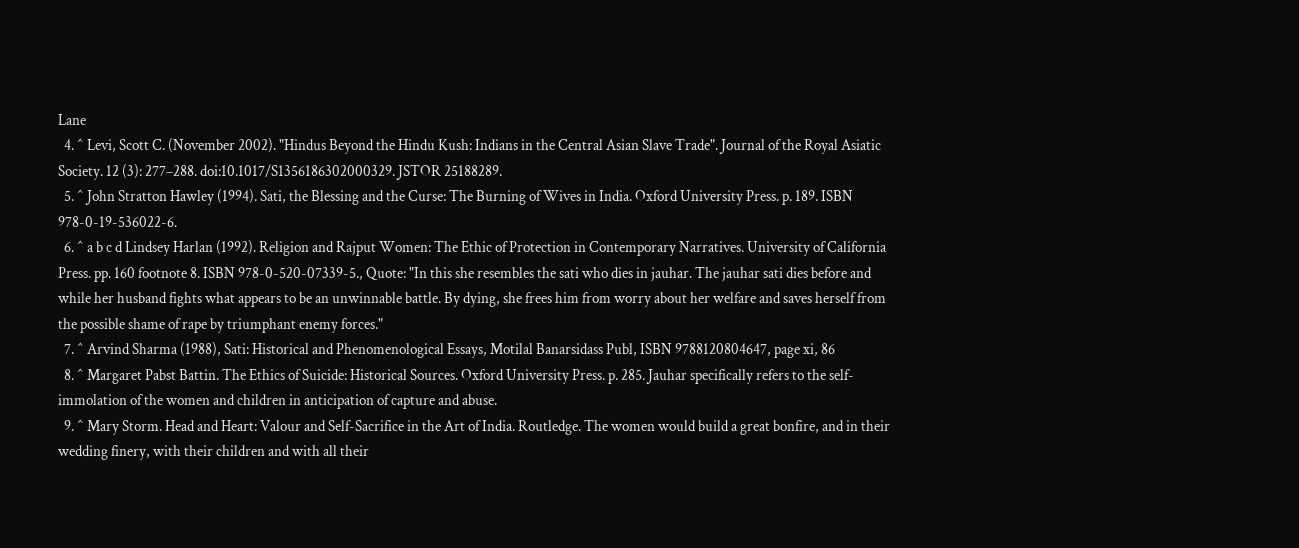Lane
  4. ^ Levi, Scott C. (November 2002). "Hindus Beyond the Hindu Kush: Indians in the Central Asian Slave Trade". Journal of the Royal Asiatic Society. 12 (3): 277–288. doi:10.1017/S1356186302000329. JSTOR 25188289.
  5. ^ John Stratton Hawley (1994). Sati, the Blessing and the Curse: The Burning of Wives in India. Oxford University Press. p. 189. ISBN 978-0-19-536022-6.
  6. ^ a b c d Lindsey Harlan (1992). Religion and Rajput Women: The Ethic of Protection in Contemporary Narratives. University of California Press. pp. 160 footnote 8. ISBN 978-0-520-07339-5., Quote: "In this she resembles the sati who dies in jauhar. The jauhar sati dies before and while her husband fights what appears to be an unwinnable battle. By dying, she frees him from worry about her welfare and saves herself from the possible shame of rape by triumphant enemy forces."
  7. ^ Arvind Sharma (1988), Sati: Historical and Phenomenological Essays, Motilal Banarsidass Publ, ISBN 9788120804647, page xi, 86
  8. ^ Margaret Pabst Battin. The Ethics of Suicide: Historical Sources. Oxford University Press. p. 285. Jauhar specifically refers to the self-immolation of the women and children in anticipation of capture and abuse.
  9. ^ Mary Storm. Head and Heart: Valour and Self-Sacrifice in the Art of India. Routledge. The women would build a great bonfire, and in their wedding finery, with their children and with all their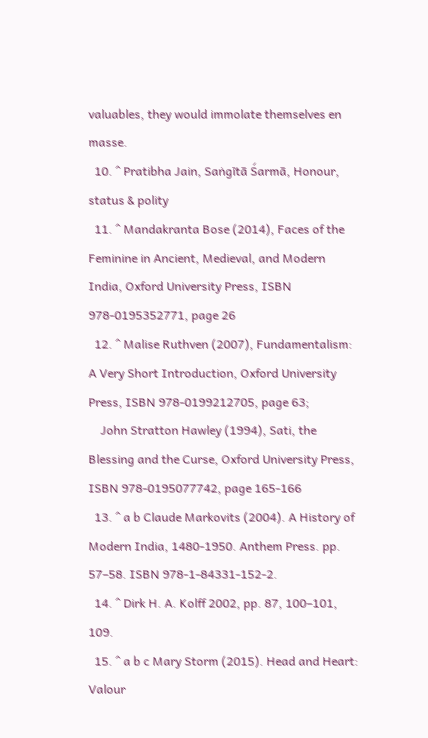valuables, they would immolate themselves en masse.
  10. ^ Pratibha Jain, Saṅgītā Śarmā, Honour, status & polity
  11. ^ Mandakranta Bose (2014), Faces of the Feminine in Ancient, Medieval, and Modern India, Oxford University Press, ISBN 978-0195352771, page 26
  12. ^ Malise Ruthven (2007), Fundamentalism: A Very Short Introduction, Oxford University Press, ISBN 978-0199212705, page 63;
    John Stratton Hawley (1994), Sati, the Blessing and the Curse, Oxford University Press, ISBN 978-0195077742, page 165-166
  13. ^ a b Claude Markovits (2004). A History of Modern India, 1480-1950. Anthem Press. pp. 57–58. ISBN 978-1-84331-152-2.
  14. ^ Dirk H. A. Kolff 2002, pp. 87, 100–101, 109.
  15. ^ a b c Mary Storm (2015). Head and Heart: Valour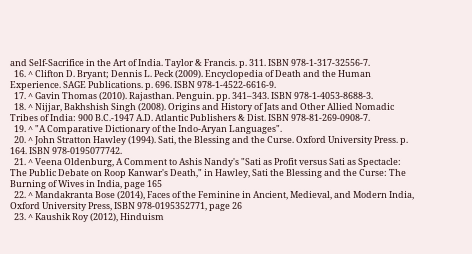and Self-Sacrifice in the Art of India. Taylor & Francis. p. 311. ISBN 978-1-317-32556-7.
  16. ^ Clifton D. Bryant; Dennis L. Peck (2009). Encyclopedia of Death and the Human Experience. SAGE Publications. p. 696. ISBN 978-1-4522-6616-9.
  17. ^ Gavin Thomas (2010). Rajasthan. Penguin. pp. 341–343. ISBN 978-1-4053-8688-3.
  18. ^ Nijjar, Bakhshish Singh (2008). Origins and History of Jats and Other Allied Nomadic Tribes of India: 900 B.C.-1947 A.D. Atlantic Publishers & Dist. ISBN 978-81-269-0908-7.
  19. ^ "A Comparative Dictionary of the Indo-Aryan Languages".
  20. ^ John Stratton Hawley (1994). Sati, the Blessing and the Curse. Oxford University Press. p. 164. ISBN 978-0195077742.
  21. ^ Veena Oldenburg, A Comment to Ashis Nandy's "Sati as Profit versus Sati as Spectacle: The Public Debate on Roop Kanwar's Death," in Hawley, Sati the Blessing and the Curse: The Burning of Wives in India, page 165
  22. ^ Mandakranta Bose (2014), Faces of the Feminine in Ancient, Medieval, and Modern India, Oxford University Press, ISBN 978-0195352771, page 26
  23. ^ Kaushik Roy (2012), Hinduism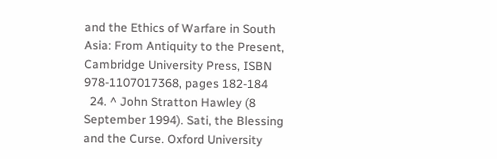and the Ethics of Warfare in South Asia: From Antiquity to the Present, Cambridge University Press, ISBN 978-1107017368, pages 182-184
  24. ^ John Stratton Hawley (8 September 1994). Sati, the Blessing and the Curse. Oxford University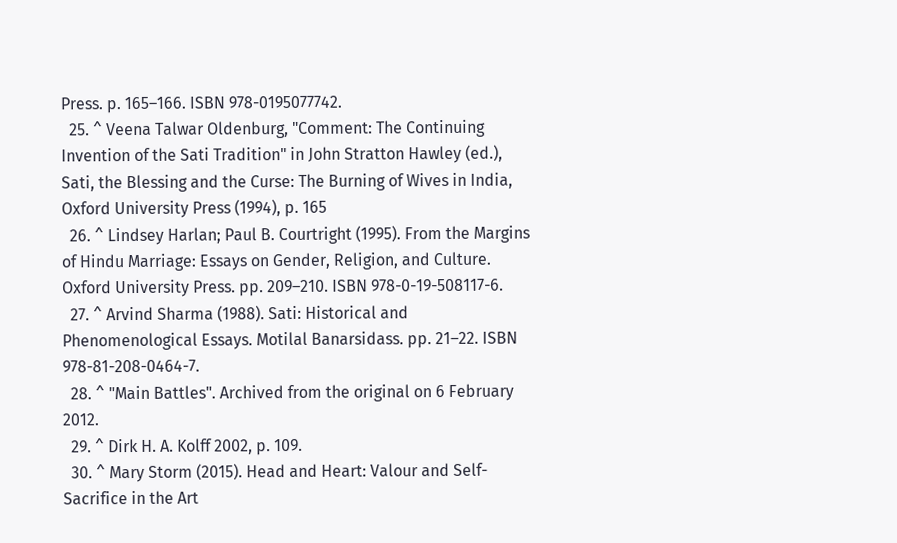Press. p. 165–166. ISBN 978-0195077742.
  25. ^ Veena Talwar Oldenburg, "Comment: The Continuing Invention of the Sati Tradition" in John Stratton Hawley (ed.), Sati, the Blessing and the Curse: The Burning of Wives in India, Oxford University Press (1994), p. 165
  26. ^ Lindsey Harlan; Paul B. Courtright (1995). From the Margins of Hindu Marriage: Essays on Gender, Religion, and Culture. Oxford University Press. pp. 209–210. ISBN 978-0-19-508117-6.
  27. ^ Arvind Sharma (1988). Sati: Historical and Phenomenological Essays. Motilal Banarsidass. pp. 21–22. ISBN 978-81-208-0464-7.
  28. ^ "Main Battles". Archived from the original on 6 February 2012.
  29. ^ Dirk H. A. Kolff 2002, p. 109.
  30. ^ Mary Storm (2015). Head and Heart: Valour and Self-Sacrifice in the Art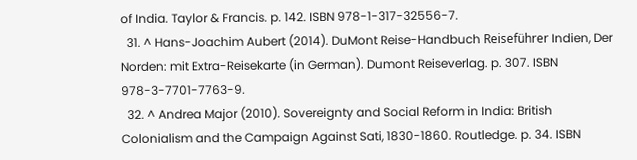of India. Taylor & Francis. p. 142. ISBN 978-1-317-32556-7.
  31. ^ Hans-Joachim Aubert (2014). DuMont Reise-Handbuch Reiseführer Indien, Der Norden: mit Extra-Reisekarte (in German). Dumont Reiseverlag. p. 307. ISBN 978-3-7701-7763-9.
  32. ^ Andrea Major (2010). Sovereignty and Social Reform in India: British Colonialism and the Campaign Against Sati, 1830-1860. Routledge. p. 34. ISBN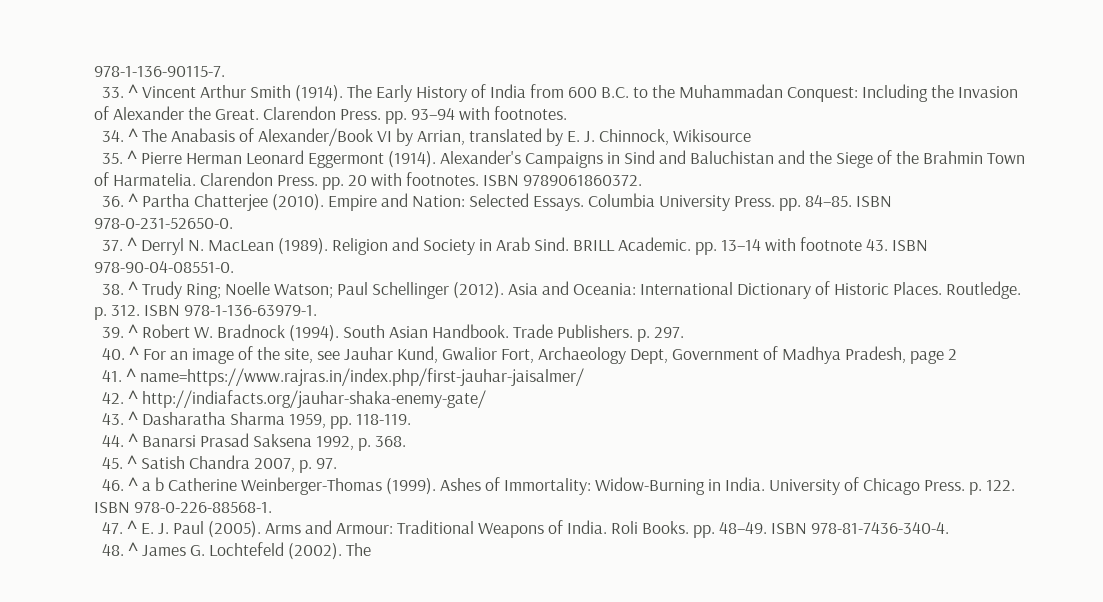978-1-136-90115-7.
  33. ^ Vincent Arthur Smith (1914). The Early History of India from 600 B.C. to the Muhammadan Conquest: Including the Invasion of Alexander the Great. Clarendon Press. pp. 93–94 with footnotes.
  34. ^ The Anabasis of Alexander/Book VI by Arrian, translated by E. J. Chinnock, Wikisource
  35. ^ Pierre Herman Leonard Eggermont (1914). Alexander's Campaigns in Sind and Baluchistan and the Siege of the Brahmin Town of Harmatelia. Clarendon Press. pp. 20 with footnotes. ISBN 9789061860372.
  36. ^ Partha Chatterjee (2010). Empire and Nation: Selected Essays. Columbia University Press. pp. 84–85. ISBN 978-0-231-52650-0.
  37. ^ Derryl N. MacLean (1989). Religion and Society in Arab Sind. BRILL Academic. pp. 13–14 with footnote 43. ISBN 978-90-04-08551-0.
  38. ^ Trudy Ring; Noelle Watson; Paul Schellinger (2012). Asia and Oceania: International Dictionary of Historic Places. Routledge. p. 312. ISBN 978-1-136-63979-1.
  39. ^ Robert W. Bradnock (1994). South Asian Handbook. Trade Publishers. p. 297.
  40. ^ For an image of the site, see Jauhar Kund, Gwalior Fort, Archaeology Dept, Government of Madhya Pradesh, page 2
  41. ^ name=https://www.rajras.in/index.php/first-jauhar-jaisalmer/
  42. ^ http://indiafacts.org/jauhar-shaka-enemy-gate/
  43. ^ Dasharatha Sharma 1959, pp. 118-119.
  44. ^ Banarsi Prasad Saksena 1992, p. 368.
  45. ^ Satish Chandra 2007, p. 97.
  46. ^ a b Catherine Weinberger-Thomas (1999). Ashes of Immortality: Widow-Burning in India. University of Chicago Press. p. 122. ISBN 978-0-226-88568-1.
  47. ^ E. J. Paul (2005). Arms and Armour: Traditional Weapons of India. Roli Books. pp. 48–49. ISBN 978-81-7436-340-4.
  48. ^ James G. Lochtefeld (2002). The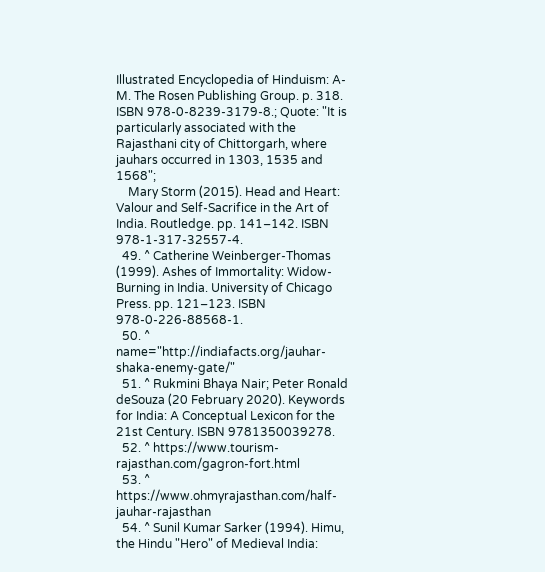Illustrated Encyclopedia of Hinduism: A-M. The Rosen Publishing Group. p. 318. ISBN 978-0-8239-3179-8.; Quote: "It is particularly associated with the Rajasthani city of Chittorgarh, where jauhars occurred in 1303, 1535 and 1568";
    Mary Storm (2015). Head and Heart: Valour and Self-Sacrifice in the Art of India. Routledge. pp. 141–142. ISBN 978-1-317-32557-4.
  49. ^ Catherine Weinberger-Thomas (1999). Ashes of Immortality: Widow-Burning in India. University of Chicago Press. pp. 121–123. ISBN 978-0-226-88568-1.
  50. ^ name="http://indiafacts.org/jauhar-shaka-enemy-gate/"
  51. ^ Rukmini Bhaya Nair; Peter Ronald deSouza (20 February 2020). Keywords for India: A Conceptual Lexicon for the 21st Century. ISBN 9781350039278.
  52. ^ https://www.tourism-rajasthan.com/gagron-fort.html
  53. ^ https://www.ohmyrajasthan.com/half-jauhar-rajasthan
  54. ^ Sunil Kumar Sarker (1994). Himu, the Hindu "Hero" of Medieval India: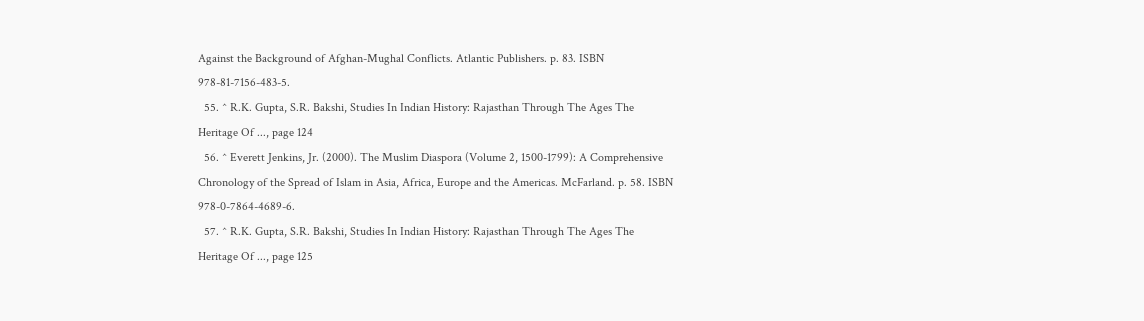Against the Background of Afghan-Mughal Conflicts. Atlantic Publishers. p. 83. ISBN 978-81-7156-483-5.
  55. ^ R.K. Gupta, S.R. Bakshi, Studies In Indian History: Rajasthan Through The Ages The Heritage Of ..., page 124
  56. ^ Everett Jenkins, Jr. (2000). The Muslim Diaspora (Volume 2, 1500-1799): A Comprehensive Chronology of the Spread of Islam in Asia, Africa, Europe and the Americas. McFarland. p. 58. ISBN 978-0-7864-4689-6.
  57. ^ R.K. Gupta, S.R. Bakshi, Studies In Indian History: Rajasthan Through The Ages The Heritage Of ..., page 125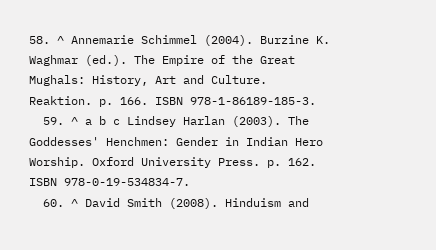58. ^ Annemarie Schimmel (2004). Burzine K. Waghmar (ed.). The Empire of the Great Mughals: History, Art and Culture. Reaktion. p. 166. ISBN 978-1-86189-185-3.
  59. ^ a b c Lindsey Harlan (2003). The Goddesses' Henchmen: Gender in Indian Hero Worship. Oxford University Press. p. 162. ISBN 978-0-19-534834-7.
  60. ^ David Smith (2008). Hinduism and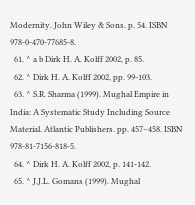Modernity. John Wiley & Sons. p. 54. ISBN 978-0-470-77685-8.
  61. ^ a b Dirk H. A. Kolff 2002, p. 85.
  62. ^ Dirk H. A. Kolff 2002, pp. 99-103.
  63. ^ S.R. Sharma (1999). Mughal Empire in India: A Systematic Study Including Source Material. Atlantic Publishers. pp. 457–458. ISBN 978-81-7156-818-5.
  64. ^ Dirk H. A. Kolff 2002, p. 141-142.
  65. ^ J.J.L. Gomans (1999). Mughal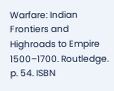Warfare: Indian Frontiers and Highroads to Empire 1500–1700. Routledge. p. 54. ISBN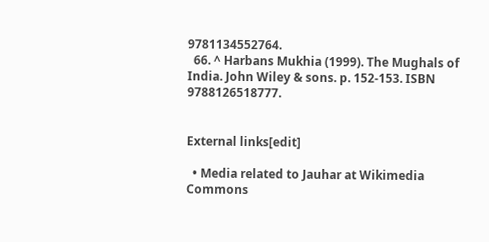9781134552764.
  66. ^ Harbans Mukhia (1999). The Mughals of India. John Wiley & sons. p. 152-153. ISBN 9788126518777.


External links[edit]

  • Media related to Jauhar at Wikimedia Commons